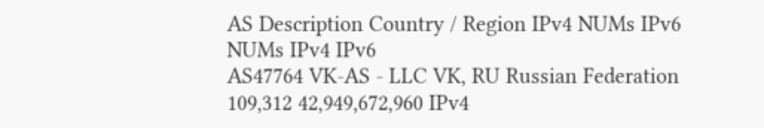AS Description Country / Region IPv4 NUMs IPv6 NUMs IPv4 IPv6
AS47764 VK-AS - LLC VK, RU Russian Federation 109,312 42,949,672,960 IPv4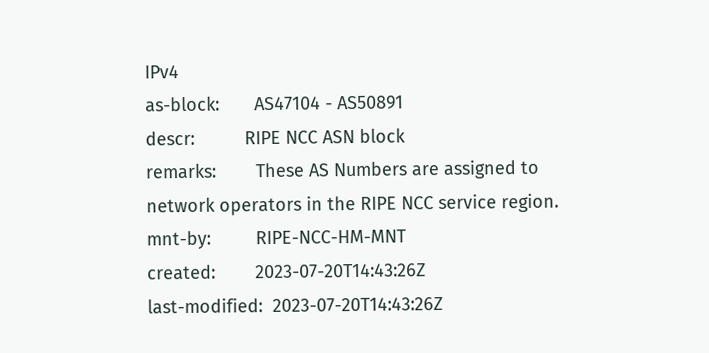IPv4
as-block:       AS47104 - AS50891
descr:          RIPE NCC ASN block
remarks:        These AS Numbers are assigned to network operators in the RIPE NCC service region.
mnt-by:         RIPE-NCC-HM-MNT
created:        2023-07-20T14:43:26Z
last-modified:  2023-07-20T14:43:26Z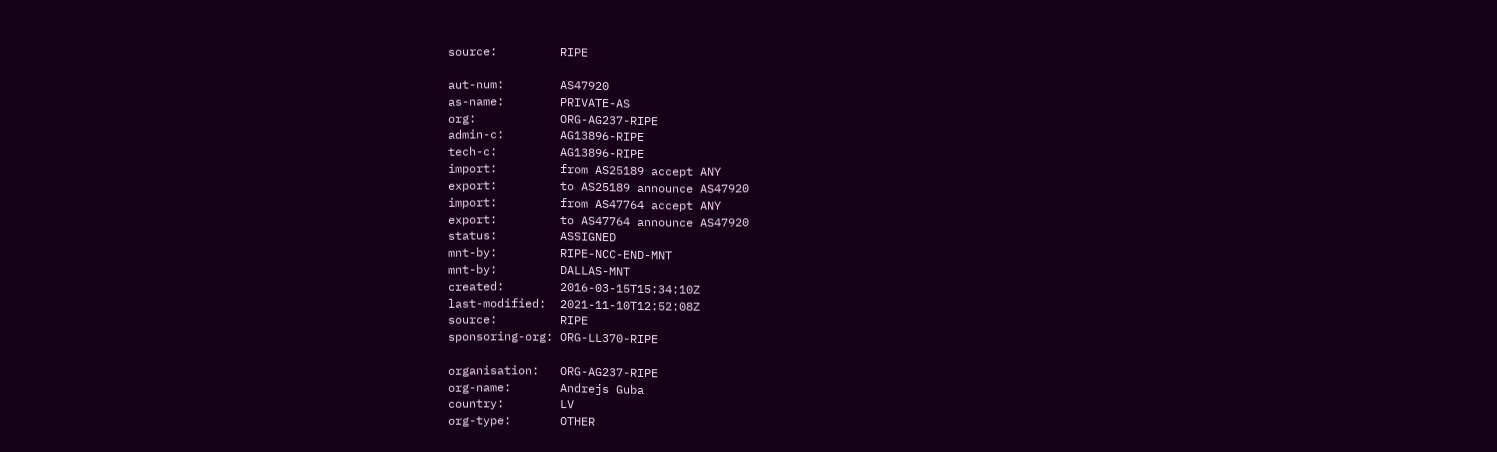source:         RIPE

aut-num:        AS47920
as-name:        PRIVATE-AS
org:            ORG-AG237-RIPE
admin-c:        AG13896-RIPE
tech-c:         AG13896-RIPE
import:         from AS25189 accept ANY
export:         to AS25189 announce AS47920
import:         from AS47764 accept ANY
export:         to AS47764 announce AS47920
status:         ASSIGNED
mnt-by:         RIPE-NCC-END-MNT
mnt-by:         DALLAS-MNT
created:        2016-03-15T15:34:10Z
last-modified:  2021-11-10T12:52:08Z
source:         RIPE
sponsoring-org: ORG-LL370-RIPE

organisation:   ORG-AG237-RIPE
org-name:       Andrejs Guba
country:        LV
org-type:       OTHER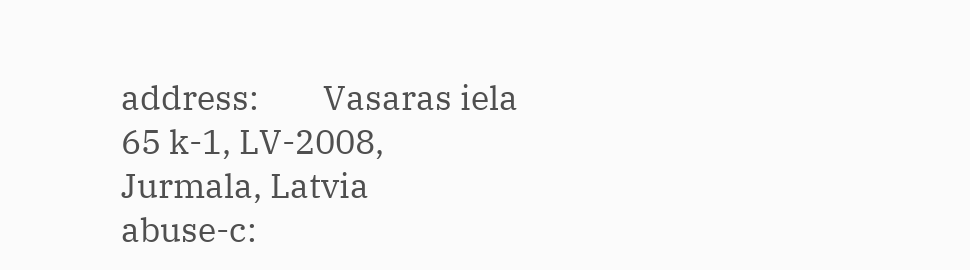address:        Vasaras iela 65 k-1, LV-2008, Jurmala, Latvia
abuse-c: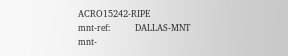ACRO15242-RIPE
mnt-ref:        DALLAS-MNT
mnt-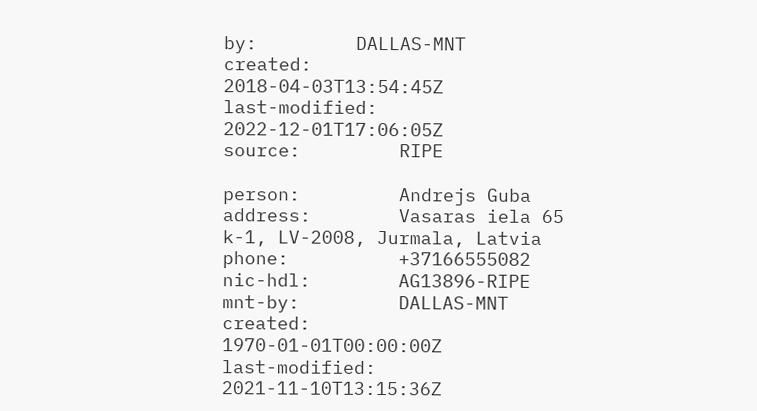by:         DALLAS-MNT
created:        2018-04-03T13:54:45Z
last-modified:  2022-12-01T17:06:05Z
source:         RIPE

person:         Andrejs Guba
address:        Vasaras iela 65 k-1, LV-2008, Jurmala, Latvia
phone:          +37166555082
nic-hdl:        AG13896-RIPE
mnt-by:         DALLAS-MNT
created:        1970-01-01T00:00:00Z
last-modified:  2021-11-10T13:15:36Z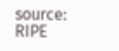source:         RIPE